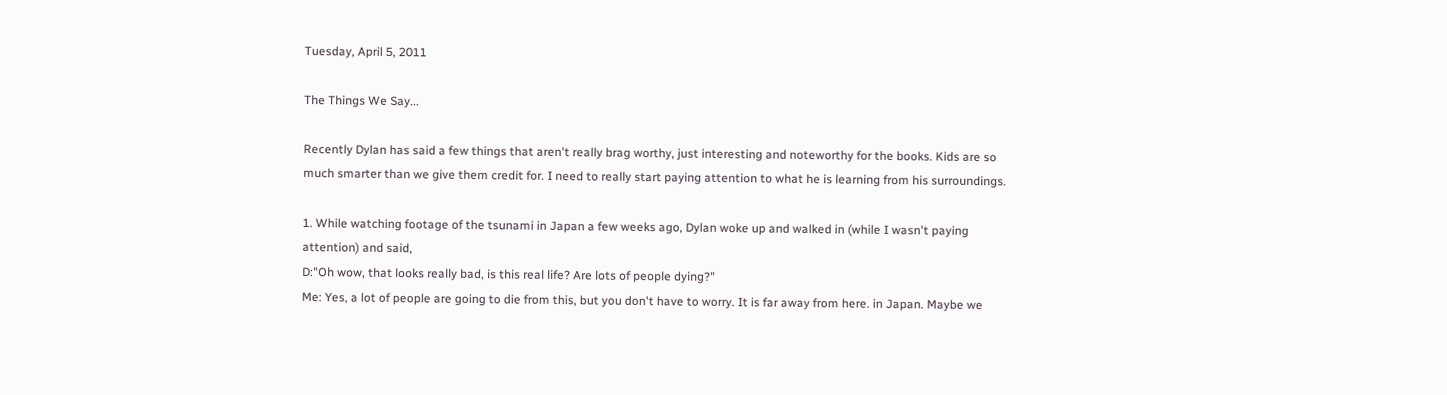Tuesday, April 5, 2011

The Things We Say...

Recently Dylan has said a few things that aren't really brag worthy, just interesting and noteworthy for the books. Kids are so much smarter than we give them credit for. I need to really start paying attention to what he is learning from his surroundings.

1. While watching footage of the tsunami in Japan a few weeks ago, Dylan woke up and walked in (while I wasn't paying attention) and said,
D:"Oh wow, that looks really bad, is this real life? Are lots of people dying?"
Me: Yes, a lot of people are going to die from this, but you don't have to worry. It is far away from here. in Japan. Maybe we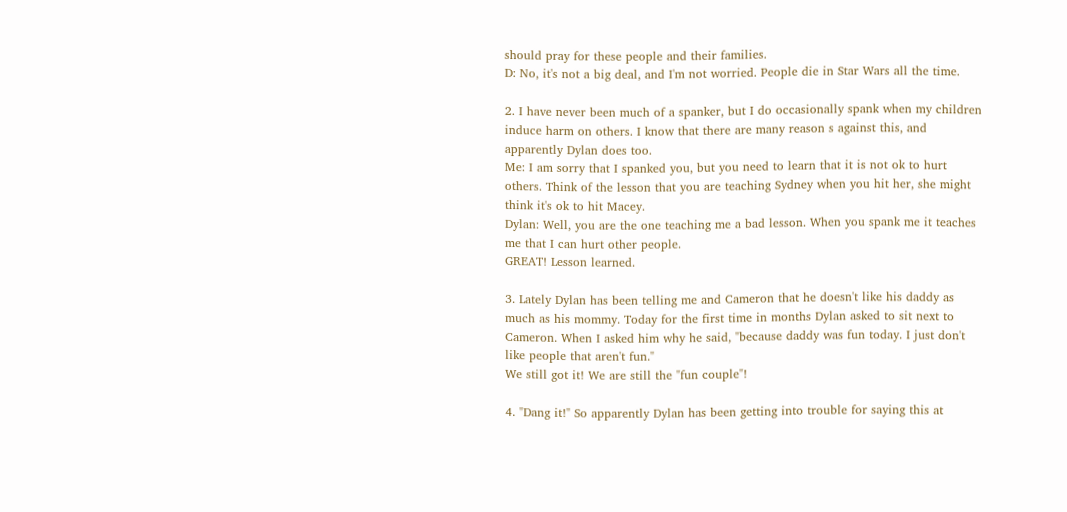should pray for these people and their families.
D: No, it's not a big deal, and I'm not worried. People die in Star Wars all the time.

2. I have never been much of a spanker, but I do occasionally spank when my children induce harm on others. I know that there are many reason s against this, and apparently Dylan does too.
Me: I am sorry that I spanked you, but you need to learn that it is not ok to hurt others. Think of the lesson that you are teaching Sydney when you hit her, she might think it's ok to hit Macey.
Dylan: Well, you are the one teaching me a bad lesson. When you spank me it teaches me that I can hurt other people.
GREAT! Lesson learned.

3. Lately Dylan has been telling me and Cameron that he doesn't like his daddy as much as his mommy. Today for the first time in months Dylan asked to sit next to Cameron. When I asked him why he said, "because daddy was fun today. I just don't like people that aren't fun."
We still got it! We are still the "fun couple"!

4. "Dang it!" So apparently Dylan has been getting into trouble for saying this at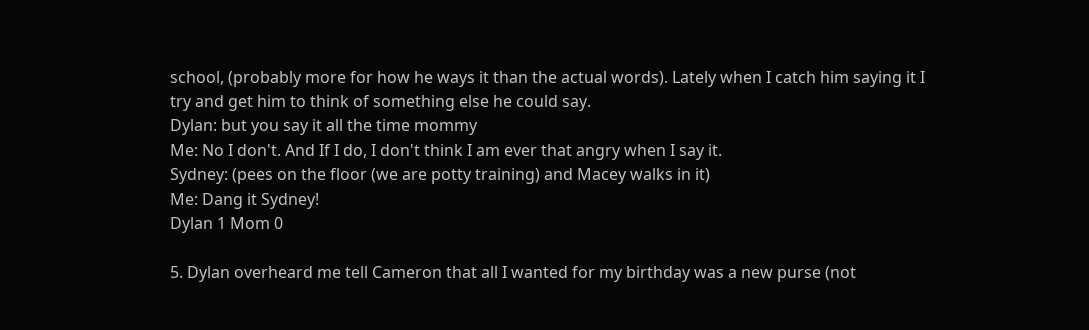school, (probably more for how he ways it than the actual words). Lately when I catch him saying it I try and get him to think of something else he could say.
Dylan: but you say it all the time mommy
Me: No I don't. And If I do, I don't think I am ever that angry when I say it.
Sydney: (pees on the floor (we are potty training) and Macey walks in it)
Me: Dang it Sydney!
Dylan 1 Mom 0

5. Dylan overheard me tell Cameron that all I wanted for my birthday was a new purse (not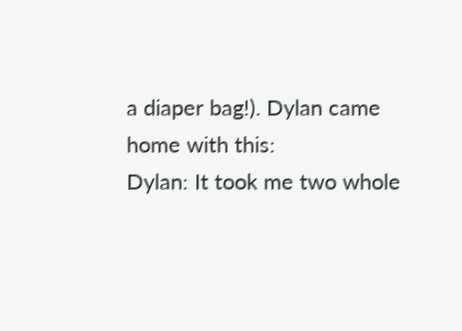a diaper bag!). Dylan came home with this:
Dylan: It took me two whole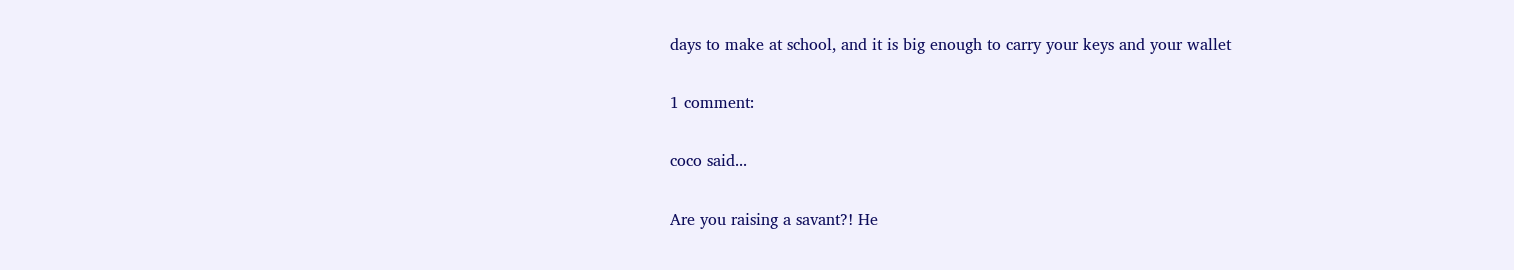days to make at school, and it is big enough to carry your keys and your wallet

1 comment:

coco said...

Are you raising a savant?! He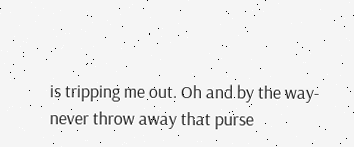is tripping me out. Oh and by the way- never throw away that purse